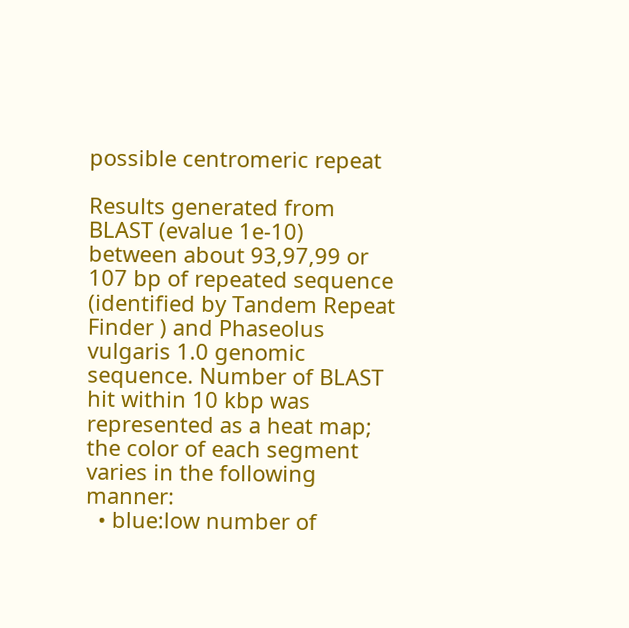possible centromeric repeat

Results generated from BLAST (evalue 1e-10) between about 93,97,99 or 107 bp of repeated sequence (identified by Tandem Repeat Finder ) and Phaseolus vulgaris 1.0 genomic sequence. Number of BLAST hit within 10 kbp was represented as a heat map; the color of each segment varies in the following manner:
  • blue:low number of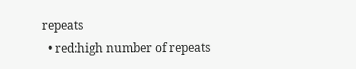repeats
  • red:high number of repeats